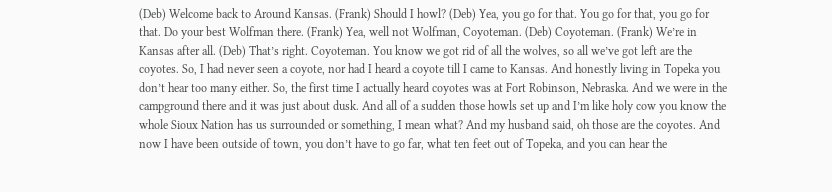(Deb) Welcome back to Around Kansas. (Frank) Should I howl? (Deb) Yea, you go for that. You go for that, you go for that. Do your best Wolfman there. (Frank) Yea, well not Wolfman, Coyoteman. (Deb) Coyoteman. (Frank) We’re in Kansas after all. (Deb) That’s right. Coyoteman. You know we got rid of all the wolves, so all we’ve got left are the coyotes. So, I had never seen a coyote, nor had I heard a coyote till I came to Kansas. And honestly living in Topeka you don’t hear too many either. So, the first time I actually heard coyotes was at Fort Robinson, Nebraska. And we were in the campground there and it was just about dusk. And all of a sudden those howls set up and I’m like holy cow you know the whole Sioux Nation has us surrounded or something, I mean what? And my husband said, oh those are the coyotes. And now I have been outside of town, you don’t have to go far, what ten feet out of Topeka, and you can hear the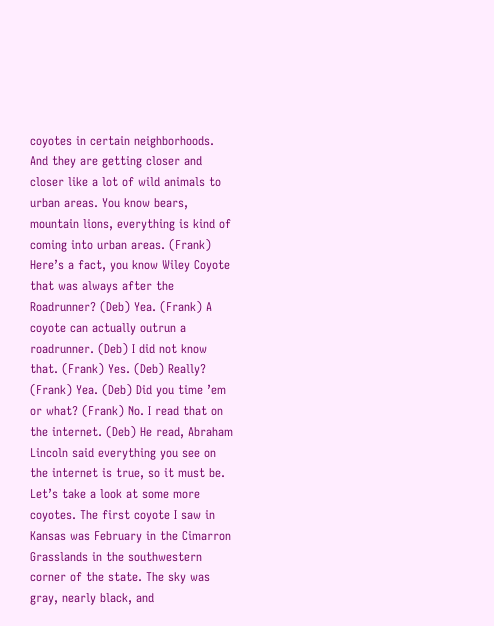coyotes in certain neighborhoods. And they are getting closer and closer like a lot of wild animals to urban areas. You know bears, mountain lions, everything is kind of coming into urban areas. (Frank) Here’s a fact, you know Wiley Coyote that was always after the Roadrunner? (Deb) Yea. (Frank) A coyote can actually outrun a roadrunner. (Deb) I did not know that. (Frank) Yes. (Deb) Really? (Frank) Yea. (Deb) Did you time ’em or what? (Frank) No. I read that on the internet. (Deb) He read, Abraham Lincoln said everything you see on the internet is true, so it must be. Let’s take a look at some more coyotes. The first coyote I saw in Kansas was February in the Cimarron Grasslands in the southwestern corner of the state. The sky was gray, nearly black, and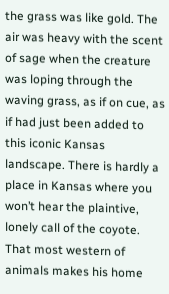the grass was like gold. The air was heavy with the scent of sage when the creature was loping through the waving grass, as if on cue, as if had just been added to this iconic Kansas landscape. There is hardly a place in Kansas where you won’t hear the plaintive, lonely call of the coyote. That most western of animals makes his home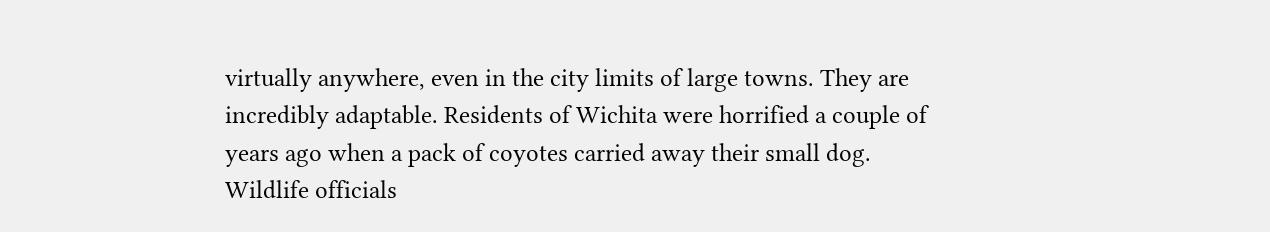virtually anywhere, even in the city limits of large towns. They are incredibly adaptable. Residents of Wichita were horrified a couple of years ago when a pack of coyotes carried away their small dog. Wildlife officials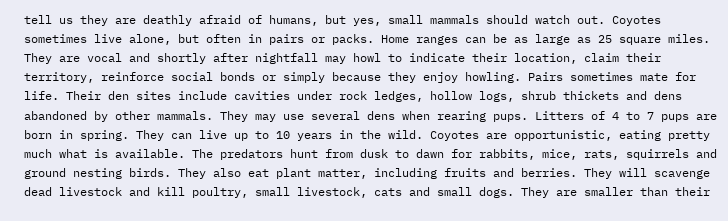tell us they are deathly afraid of humans, but yes, small mammals should watch out. Coyotes sometimes live alone, but often in pairs or packs. Home ranges can be as large as 25 square miles. They are vocal and shortly after nightfall may howl to indicate their location, claim their territory, reinforce social bonds or simply because they enjoy howling. Pairs sometimes mate for life. Their den sites include cavities under rock ledges, hollow logs, shrub thickets and dens abandoned by other mammals. They may use several dens when rearing pups. Litters of 4 to 7 pups are born in spring. They can live up to 10 years in the wild. Coyotes are opportunistic, eating pretty much what is available. The predators hunt from dusk to dawn for rabbits, mice, rats, squirrels and ground nesting birds. They also eat plant matter, including fruits and berries. They will scavenge dead livestock and kill poultry, small livestock, cats and small dogs. They are smaller than their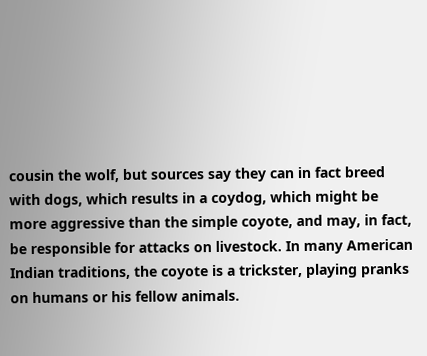cousin the wolf, but sources say they can in fact breed with dogs, which results in a coydog, which might be more aggressive than the simple coyote, and may, in fact, be responsible for attacks on livestock. In many American Indian traditions, the coyote is a trickster, playing pranks on humans or his fellow animals.